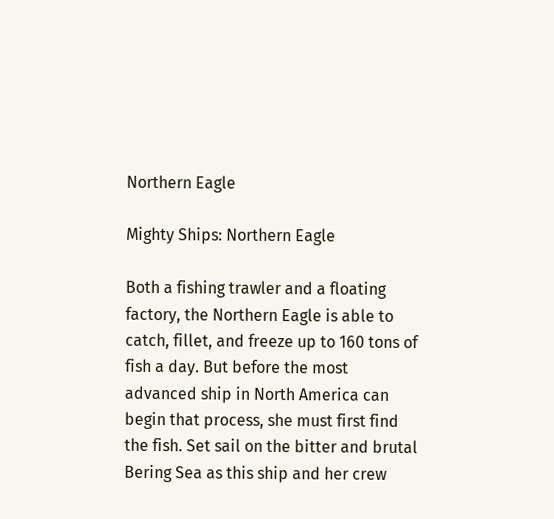Northern Eagle

Mighty Ships: Northern Eagle

Both a fishing trawler and a floating factory, the Northern Eagle is able to catch, fillet, and freeze up to 160 tons of fish a day. But before the most advanced ship in North America can begin that process, she must first find the fish. Set sail on the bitter and brutal Bering Sea as this ship and her crew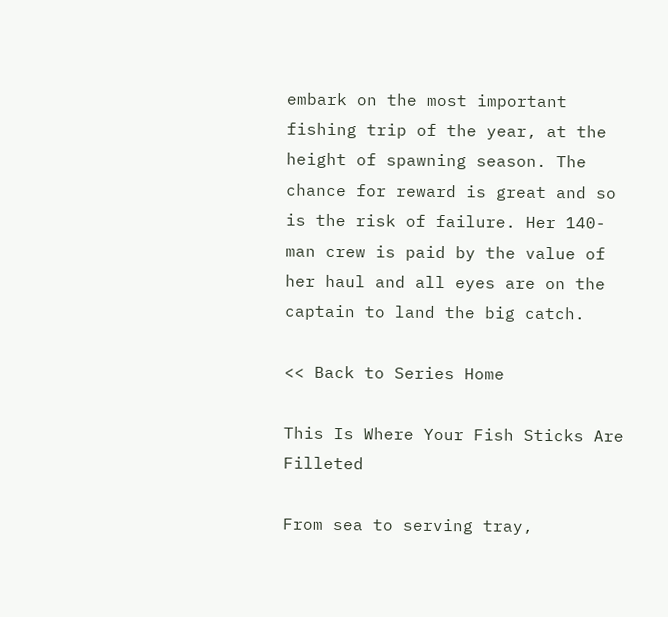embark on the most important fishing trip of the year, at the height of spawning season. The chance for reward is great and so is the risk of failure. Her 140-man crew is paid by the value of her haul and all eyes are on the captain to land the big catch.

<< Back to Series Home

This Is Where Your Fish Sticks Are Filleted

From sea to serving tray,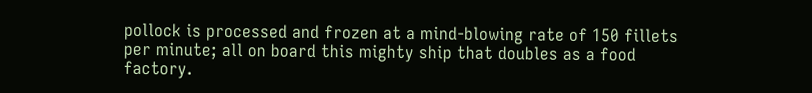pollock is processed and frozen at a mind-blowing rate of 150 fillets per minute; all on board this mighty ship that doubles as a food factory.